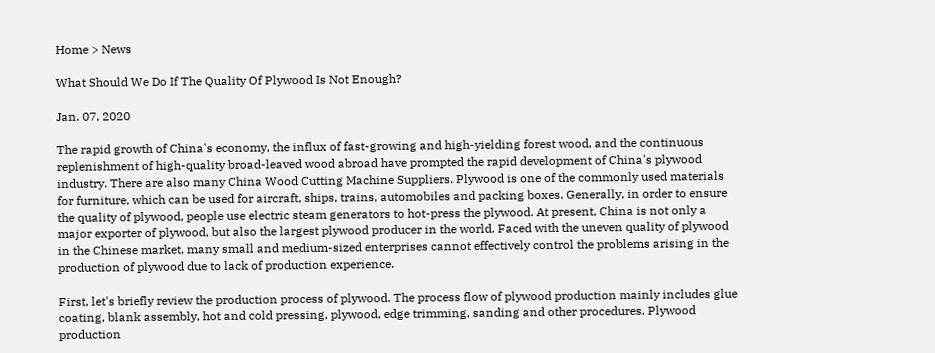Home > News

What Should We Do If The Quality Of Plywood Is Not Enough?

Jan. 07, 2020

The rapid growth of China's economy, the influx of fast-growing and high-yielding forest wood, and the continuous replenishment of high-quality broad-leaved wood abroad have prompted the rapid development of China's plywood industry. There are also many China Wood Cutting Machine Suppliers. Plywood is one of the commonly used materials for furniture, which can be used for aircraft, ships, trains, automobiles and packing boxes. Generally, in order to ensure the quality of plywood, people use electric steam generators to hot-press the plywood. At present, China is not only a major exporter of plywood, but also the largest plywood producer in the world. Faced with the uneven quality of plywood in the Chinese market, many small and medium-sized enterprises cannot effectively control the problems arising in the production of plywood due to lack of production experience.

First, let's briefly review the production process of plywood. The process flow of plywood production mainly includes glue coating, blank assembly, hot and cold pressing, plywood, edge trimming, sanding and other procedures. Plywood production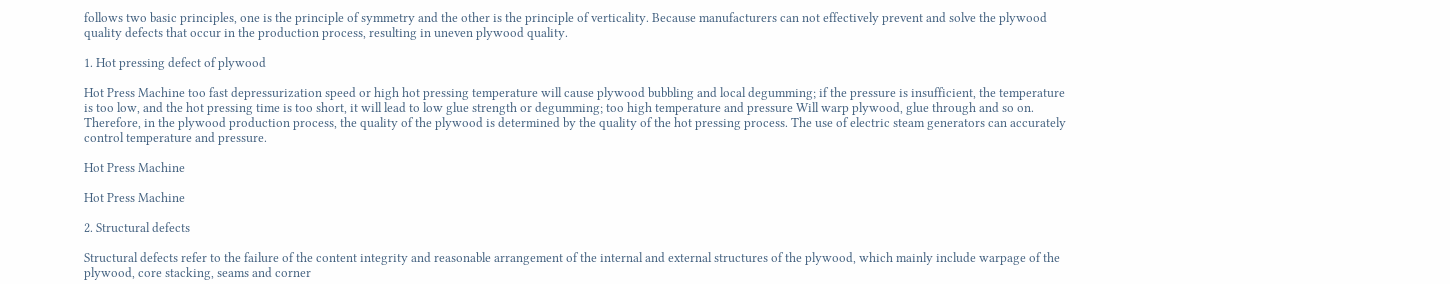follows two basic principles, one is the principle of symmetry and the other is the principle of verticality. Because manufacturers can not effectively prevent and solve the plywood quality defects that occur in the production process, resulting in uneven plywood quality.

1. Hot pressing defect of plywood

Hot Press Machine too fast depressurization speed or high hot pressing temperature will cause plywood bubbling and local degumming; if the pressure is insufficient, the temperature is too low, and the hot pressing time is too short, it will lead to low glue strength or degumming; too high temperature and pressure Will warp plywood, glue through and so on. Therefore, in the plywood production process, the quality of the plywood is determined by the quality of the hot pressing process. The use of electric steam generators can accurately control temperature and pressure.

Hot Press Machine

Hot Press Machine

2. Structural defects

Structural defects refer to the failure of the content integrity and reasonable arrangement of the internal and external structures of the plywood, which mainly include warpage of the plywood, core stacking, seams and corner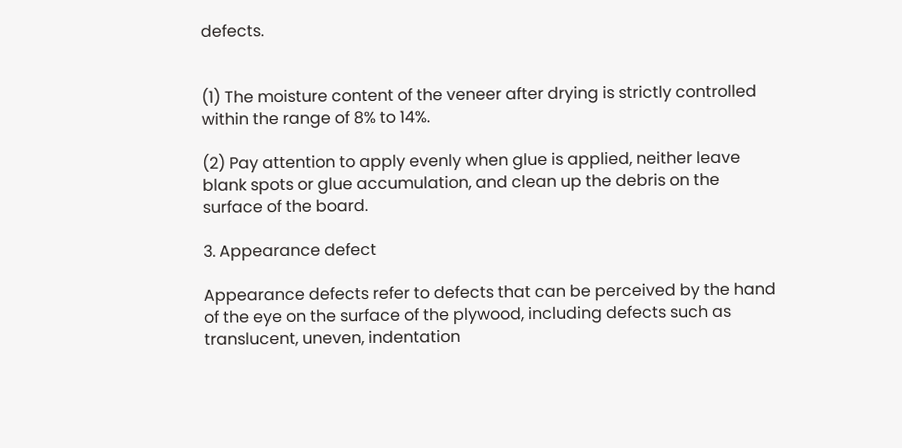defects.


(1) The moisture content of the veneer after drying is strictly controlled within the range of 8% to 14%.

(2) Pay attention to apply evenly when glue is applied, neither leave blank spots or glue accumulation, and clean up the debris on the surface of the board.

3. Appearance defect

Appearance defects refer to defects that can be perceived by the hand of the eye on the surface of the plywood, including defects such as translucent, uneven, indentation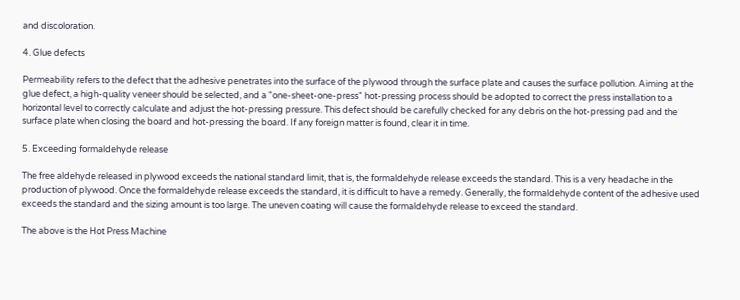and discoloration.

4. Glue defects

Permeability refers to the defect that the adhesive penetrates into the surface of the plywood through the surface plate and causes the surface pollution. Aiming at the glue defect, a high-quality veneer should be selected, and a "one-sheet-one-press" hot-pressing process should be adopted to correct the press installation to a horizontal level to correctly calculate and adjust the hot-pressing pressure. This defect should be carefully checked for any debris on the hot-pressing pad and the surface plate when closing the board and hot-pressing the board. If any foreign matter is found, clear it in time.

5. Exceeding formaldehyde release

The free aldehyde released in plywood exceeds the national standard limit, that is, the formaldehyde release exceeds the standard. This is a very headache in the production of plywood. Once the formaldehyde release exceeds the standard, it is difficult to have a remedy. Generally, the formaldehyde content of the adhesive used exceeds the standard and the sizing amount is too large. The uneven coating will cause the formaldehyde release to exceed the standard.

The above is the Hot Press Machine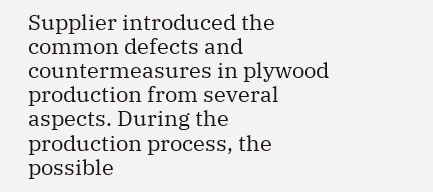Supplier introduced the common defects and countermeasures in plywood production from several aspects. During the production process, the possible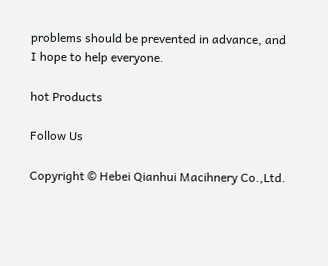problems should be prevented in advance, and I hope to help everyone.

hot Products

Follow Us

Copyright © Hebei Qianhui Macihnery Co.,Ltd.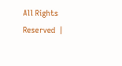All Rights Reserved  |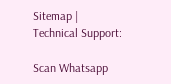Sitemap |
Technical Support:

Scan Whatsapp